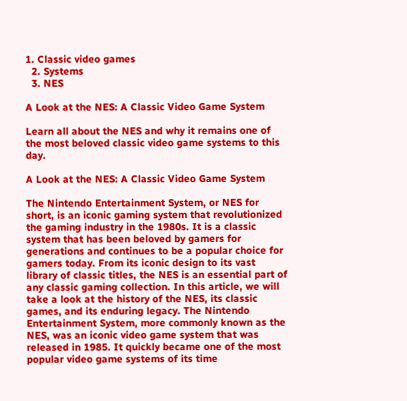1. Classic video games
  2. Systems
  3. NES

A Look at the NES: A Classic Video Game System

Learn all about the NES and why it remains one of the most beloved classic video game systems to this day.

A Look at the NES: A Classic Video Game System

The Nintendo Entertainment System, or NES for short, is an iconic gaming system that revolutionized the gaming industry in the 1980s. It is a classic system that has been beloved by gamers for generations and continues to be a popular choice for gamers today. From its iconic design to its vast library of classic titles, the NES is an essential part of any classic gaming collection. In this article, we will take a look at the history of the NES, its classic games, and its enduring legacy. The Nintendo Entertainment System, more commonly known as the NES, was an iconic video game system that was released in 1985. It quickly became one of the most popular video game systems of its time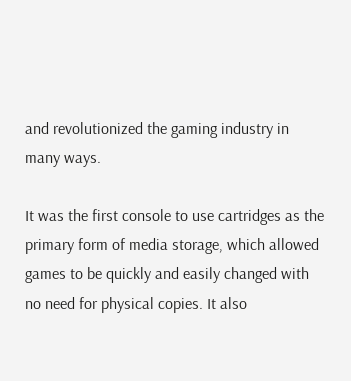and revolutionized the gaming industry in many ways.

It was the first console to use cartridges as the primary form of media storage, which allowed games to be quickly and easily changed with no need for physical copies. It also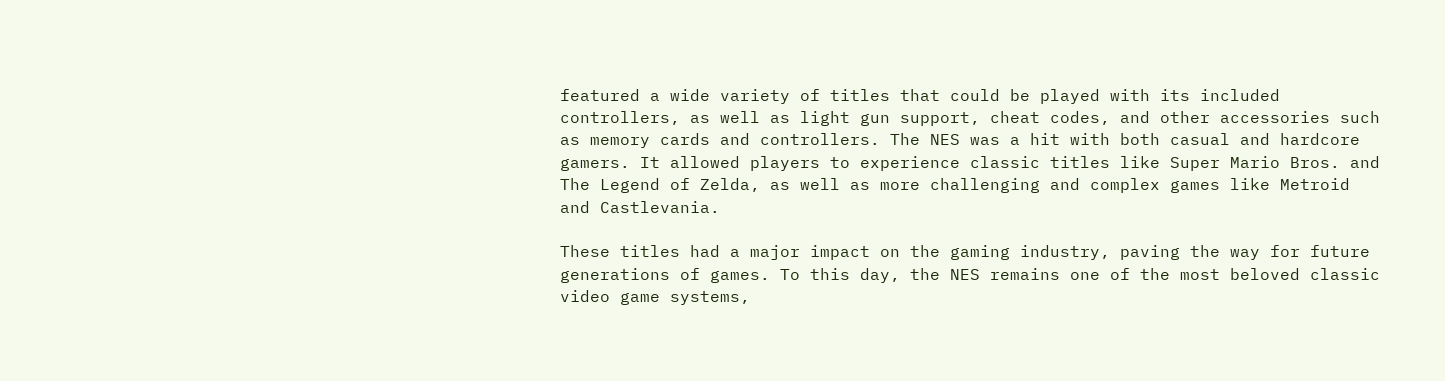featured a wide variety of titles that could be played with its included controllers, as well as light gun support, cheat codes, and other accessories such as memory cards and controllers. The NES was a hit with both casual and hardcore gamers. It allowed players to experience classic titles like Super Mario Bros. and The Legend of Zelda, as well as more challenging and complex games like Metroid and Castlevania.

These titles had a major impact on the gaming industry, paving the way for future generations of games. To this day, the NES remains one of the most beloved classic video game systems,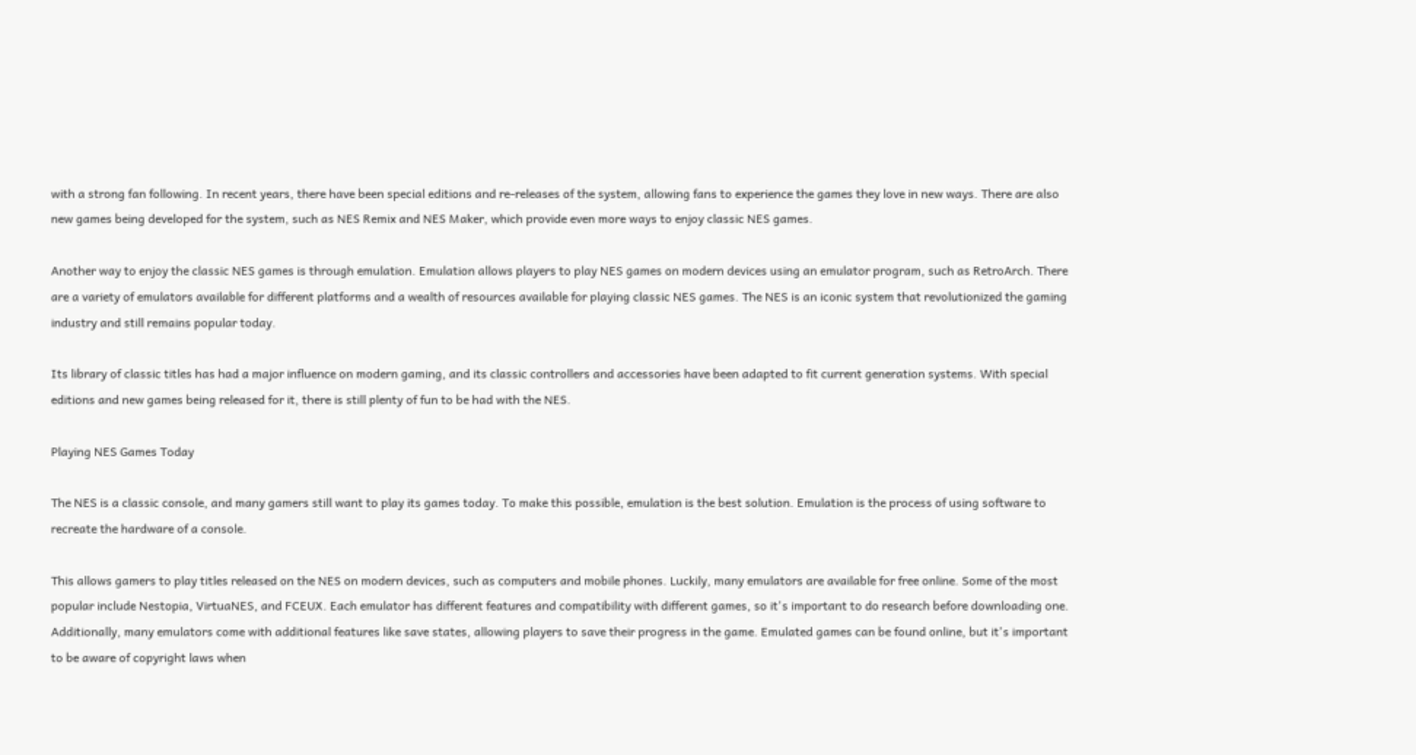with a strong fan following. In recent years, there have been special editions and re-releases of the system, allowing fans to experience the games they love in new ways. There are also new games being developed for the system, such as NES Remix and NES Maker, which provide even more ways to enjoy classic NES games.

Another way to enjoy the classic NES games is through emulation. Emulation allows players to play NES games on modern devices using an emulator program, such as RetroArch. There are a variety of emulators available for different platforms and a wealth of resources available for playing classic NES games. The NES is an iconic system that revolutionized the gaming industry and still remains popular today.

Its library of classic titles has had a major influence on modern gaming, and its classic controllers and accessories have been adapted to fit current generation systems. With special editions and new games being released for it, there is still plenty of fun to be had with the NES.

Playing NES Games Today

The NES is a classic console, and many gamers still want to play its games today. To make this possible, emulation is the best solution. Emulation is the process of using software to recreate the hardware of a console.

This allows gamers to play titles released on the NES on modern devices, such as computers and mobile phones. Luckily, many emulators are available for free online. Some of the most popular include Nestopia, VirtuaNES, and FCEUX. Each emulator has different features and compatibility with different games, so it's important to do research before downloading one. Additionally, many emulators come with additional features like save states, allowing players to save their progress in the game. Emulated games can be found online, but it's important to be aware of copyright laws when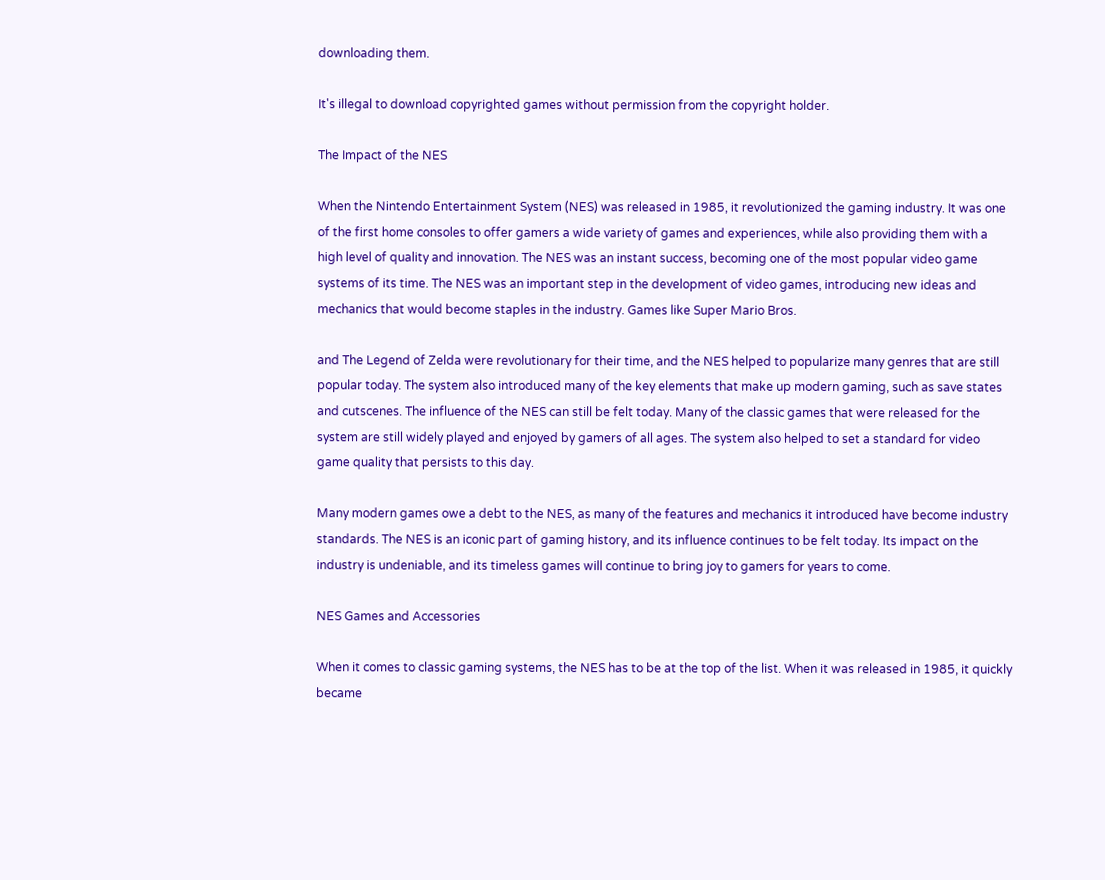downloading them.

It's illegal to download copyrighted games without permission from the copyright holder.

The Impact of the NES

When the Nintendo Entertainment System (NES) was released in 1985, it revolutionized the gaming industry. It was one of the first home consoles to offer gamers a wide variety of games and experiences, while also providing them with a high level of quality and innovation. The NES was an instant success, becoming one of the most popular video game systems of its time. The NES was an important step in the development of video games, introducing new ideas and mechanics that would become staples in the industry. Games like Super Mario Bros.

and The Legend of Zelda were revolutionary for their time, and the NES helped to popularize many genres that are still popular today. The system also introduced many of the key elements that make up modern gaming, such as save states and cutscenes. The influence of the NES can still be felt today. Many of the classic games that were released for the system are still widely played and enjoyed by gamers of all ages. The system also helped to set a standard for video game quality that persists to this day.

Many modern games owe a debt to the NES, as many of the features and mechanics it introduced have become industry standards. The NES is an iconic part of gaming history, and its influence continues to be felt today. Its impact on the industry is undeniable, and its timeless games will continue to bring joy to gamers for years to come.

NES Games and Accessories

When it comes to classic gaming systems, the NES has to be at the top of the list. When it was released in 1985, it quickly became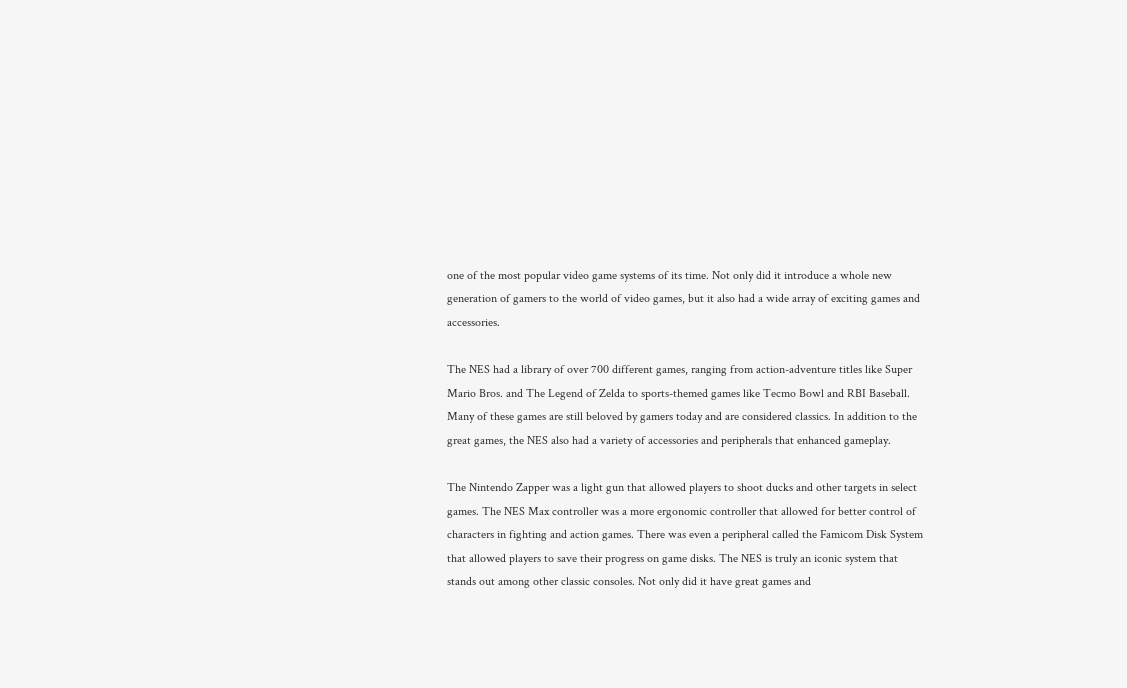one of the most popular video game systems of its time. Not only did it introduce a whole new generation of gamers to the world of video games, but it also had a wide array of exciting games and accessories.

The NES had a library of over 700 different games, ranging from action-adventure titles like Super Mario Bros. and The Legend of Zelda to sports-themed games like Tecmo Bowl and RBI Baseball. Many of these games are still beloved by gamers today and are considered classics. In addition to the great games, the NES also had a variety of accessories and peripherals that enhanced gameplay.

The Nintendo Zapper was a light gun that allowed players to shoot ducks and other targets in select games. The NES Max controller was a more ergonomic controller that allowed for better control of characters in fighting and action games. There was even a peripheral called the Famicom Disk System that allowed players to save their progress on game disks. The NES is truly an iconic system that stands out among other classic consoles. Not only did it have great games and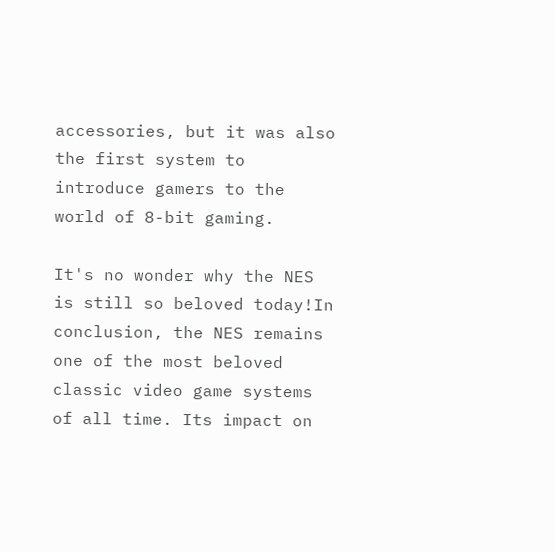accessories, but it was also the first system to introduce gamers to the world of 8-bit gaming.

It's no wonder why the NES is still so beloved today!In conclusion, the NES remains one of the most beloved classic video game systems of all time. Its impact on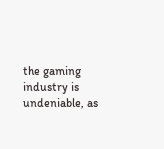the gaming industry is undeniable, as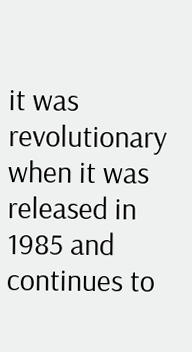it was revolutionary when it was released in 1985 and continues to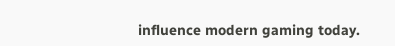influence modern gaming today.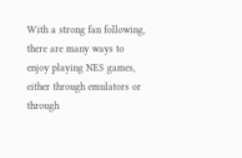With a strong fan following, there are many ways to enjoy playing NES games, either through emulators or through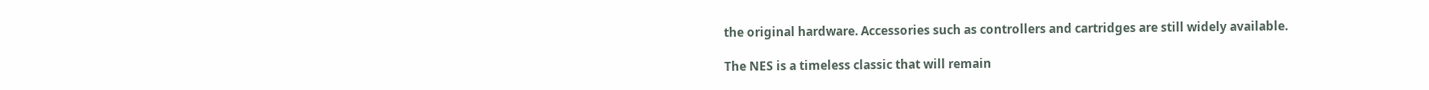the original hardware. Accessories such as controllers and cartridges are still widely available.

The NES is a timeless classic that will remain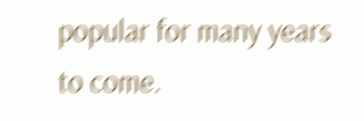popular for many years to come.